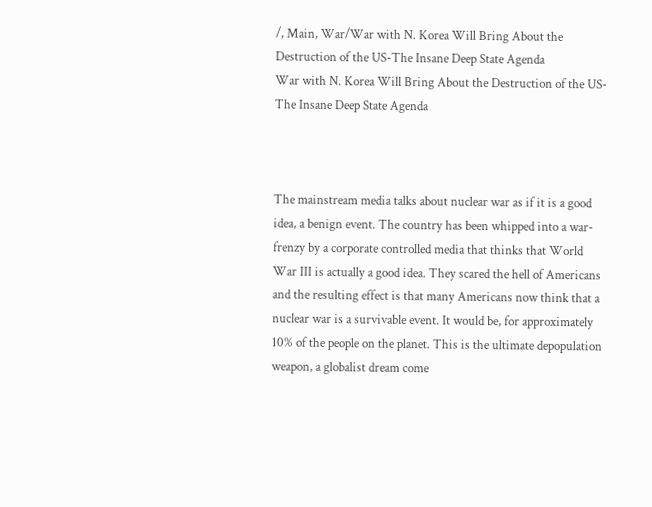/, Main, War/War with N. Korea Will Bring About the Destruction of the US-The Insane Deep State Agenda
War with N. Korea Will Bring About the Destruction of the US-The Insane Deep State Agenda



The mainstream media talks about nuclear war as if it is a good idea, a benign event. The country has been whipped into a war-frenzy by a corporate controlled media that thinks that World War III is actually a good idea. They scared the hell of Americans and the resulting effect is that many Americans now think that a nuclear war is a survivable event. It would be, for approximately 10% of the people on the planet. This is the ultimate depopulation weapon, a globalist dream come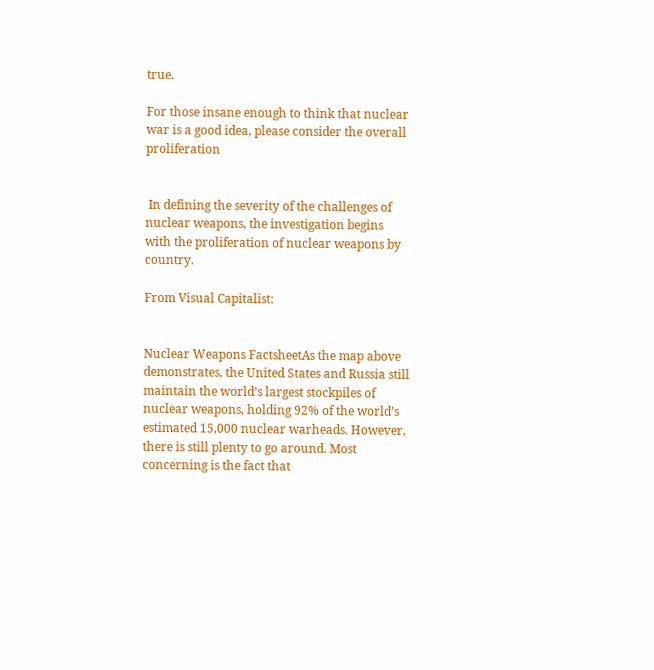true.

For those insane enough to think that nuclear war is a good idea, please consider the overall proliferation


 In defining the severity of the challenges of nuclear weapons, the investigation begins with the proliferation of nuclear weapons by country.

From Visual Capitalist:


Nuclear Weapons FactsheetAs the map above demonstrates, the United States and Russia still maintain the world’s largest stockpiles of nuclear weapons, holding 92% of the world’s estimated 15,000 nuclear warheads. However, there is still plenty to go around. Most concerning is the fact that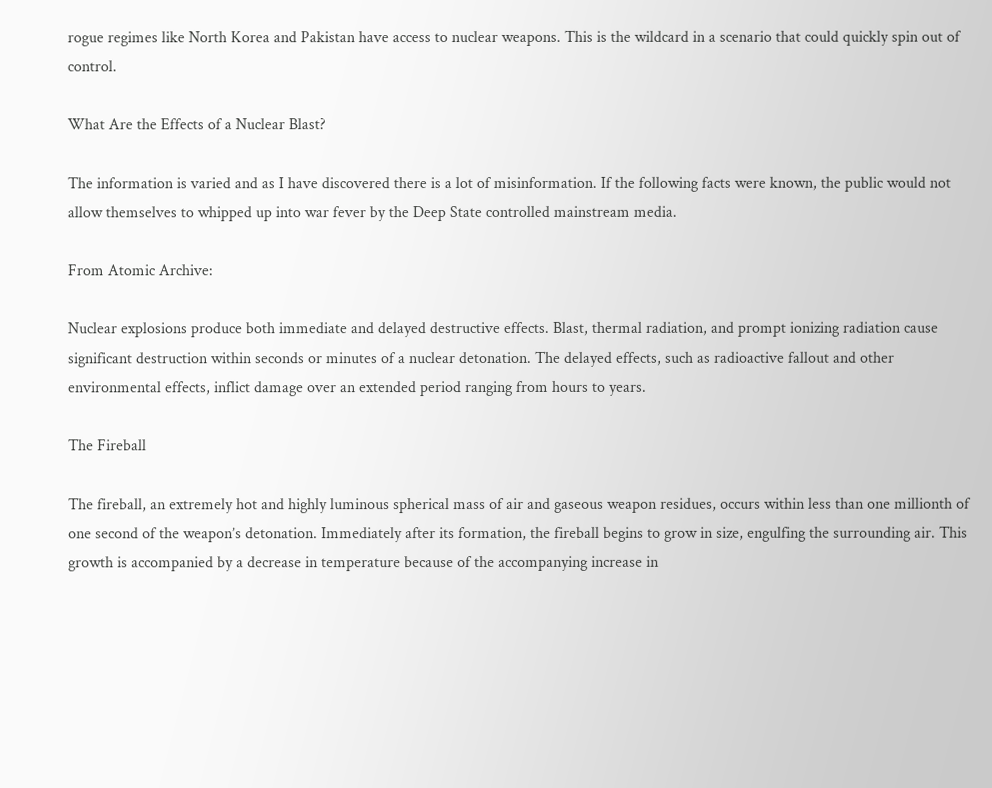rogue regimes like North Korea and Pakistan have access to nuclear weapons. This is the wildcard in a scenario that could quickly spin out of control.

What Are the Effects of a Nuclear Blast?

The information is varied and as I have discovered there is a lot of misinformation. If the following facts were known, the public would not allow themselves to whipped up into war fever by the Deep State controlled mainstream media.

From Atomic Archive:

Nuclear explosions produce both immediate and delayed destructive effects. Blast, thermal radiation, and prompt ionizing radiation cause significant destruction within seconds or minutes of a nuclear detonation. The delayed effects, such as radioactive fallout and other environmental effects, inflict damage over an extended period ranging from hours to years.

The Fireball

The fireball, an extremely hot and highly luminous spherical mass of air and gaseous weapon residues, occurs within less than one millionth of one second of the weapon’s detonation. Immediately after its formation, the fireball begins to grow in size, engulfing the surrounding air. This growth is accompanied by a decrease in temperature because of the accompanying increase in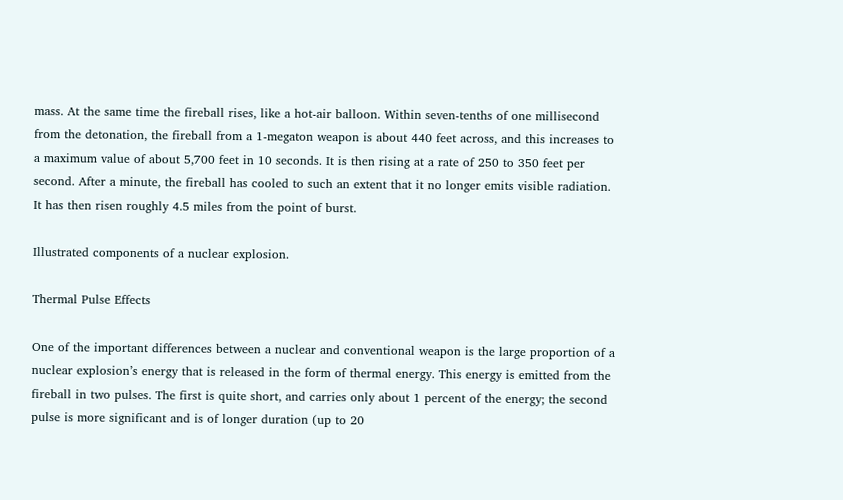mass. At the same time the fireball rises, like a hot-air balloon. Within seven-tenths of one millisecond from the detonation, the fireball from a 1-megaton weapon is about 440 feet across, and this increases to a maximum value of about 5,700 feet in 10 seconds. It is then rising at a rate of 250 to 350 feet per second. After a minute, the fireball has cooled to such an extent that it no longer emits visible radiation. It has then risen roughly 4.5 miles from the point of burst.

Illustrated components of a nuclear explosion.

Thermal Pulse Effects

One of the important differences between a nuclear and conventional weapon is the large proportion of a nuclear explosion’s energy that is released in the form of thermal energy. This energy is emitted from the fireball in two pulses. The first is quite short, and carries only about 1 percent of the energy; the second pulse is more significant and is of longer duration (up to 20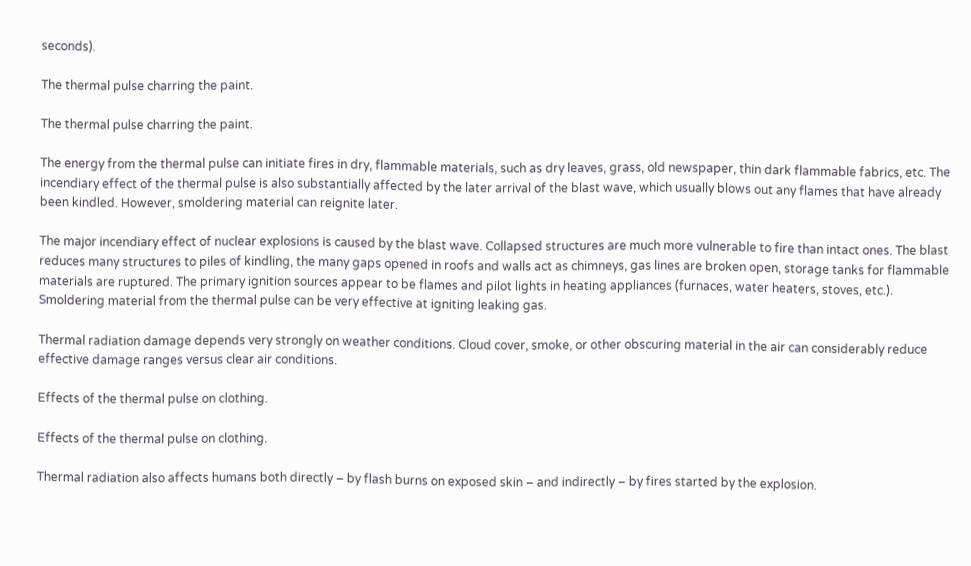seconds).

The thermal pulse charring the paint.

The thermal pulse charring the paint.

The energy from the thermal pulse can initiate fires in dry, flammable materials, such as dry leaves, grass, old newspaper, thin dark flammable fabrics, etc. The incendiary effect of the thermal pulse is also substantially affected by the later arrival of the blast wave, which usually blows out any flames that have already been kindled. However, smoldering material can reignite later.

The major incendiary effect of nuclear explosions is caused by the blast wave. Collapsed structures are much more vulnerable to fire than intact ones. The blast reduces many structures to piles of kindling, the many gaps opened in roofs and walls act as chimneys, gas lines are broken open, storage tanks for flammable materials are ruptured. The primary ignition sources appear to be flames and pilot lights in heating appliances (furnaces, water heaters, stoves, etc.). Smoldering material from the thermal pulse can be very effective at igniting leaking gas.

Thermal radiation damage depends very strongly on weather conditions. Cloud cover, smoke, or other obscuring material in the air can considerably reduce effective damage ranges versus clear air conditions.

Effects of the thermal pulse on clothing.

Effects of the thermal pulse on clothing.

Thermal radiation also affects humans both directly – by flash burns on exposed skin – and indirectly – by fires started by the explosion.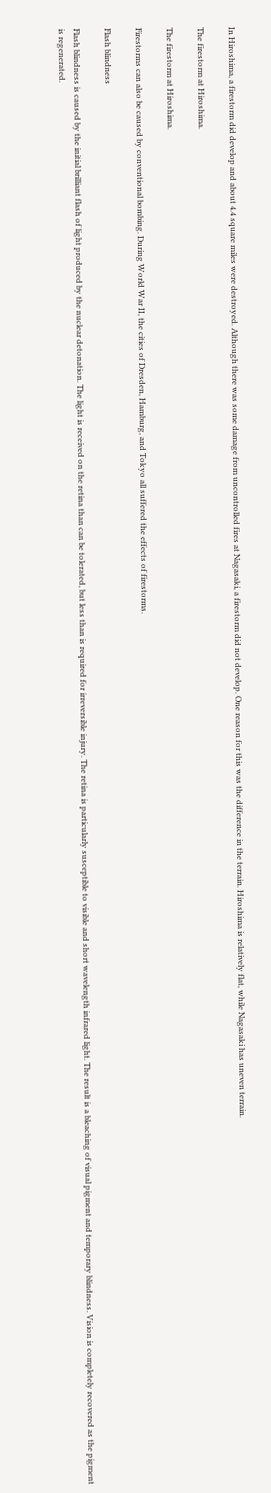In Hiroshima, a firestorm did develop and about 4.4 square miles were destroyed. Although there was some damage from uncontrolled fires at Nagasaki, a firestorm did not develop. One reason for this was the difference in the terrain. Hiroshima is relatively flat, while Nagasaki has uneven terrain.

The firestorm at Hiroshima.

The firestorm at Hiroshima.

Firestorms can also be caused by conventional bombing. During World War II, the cities of Dresden, Hamburg, and Tokyo all suffered the effects of firestorms.

Flash blindness

Flash blindness is caused by the initial brilliant flash of light produced by the nuclear detonation. The light is received on the retina than can be tolerated, but less than is required for irreversible injury. The retina is particularly susceptible to visible and short wavelength infrared light. The result is a bleaching of visual pigment and temporary blindness. Vision is completely recovered as the pigment is regenerated.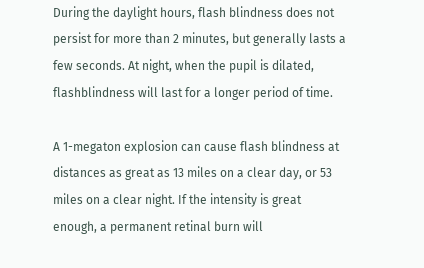During the daylight hours, flash blindness does not persist for more than 2 minutes, but generally lasts a few seconds. At night, when the pupil is dilated, flashblindness will last for a longer period of time.

A 1-megaton explosion can cause flash blindness at distances as great as 13 miles on a clear day, or 53 miles on a clear night. If the intensity is great enough, a permanent retinal burn will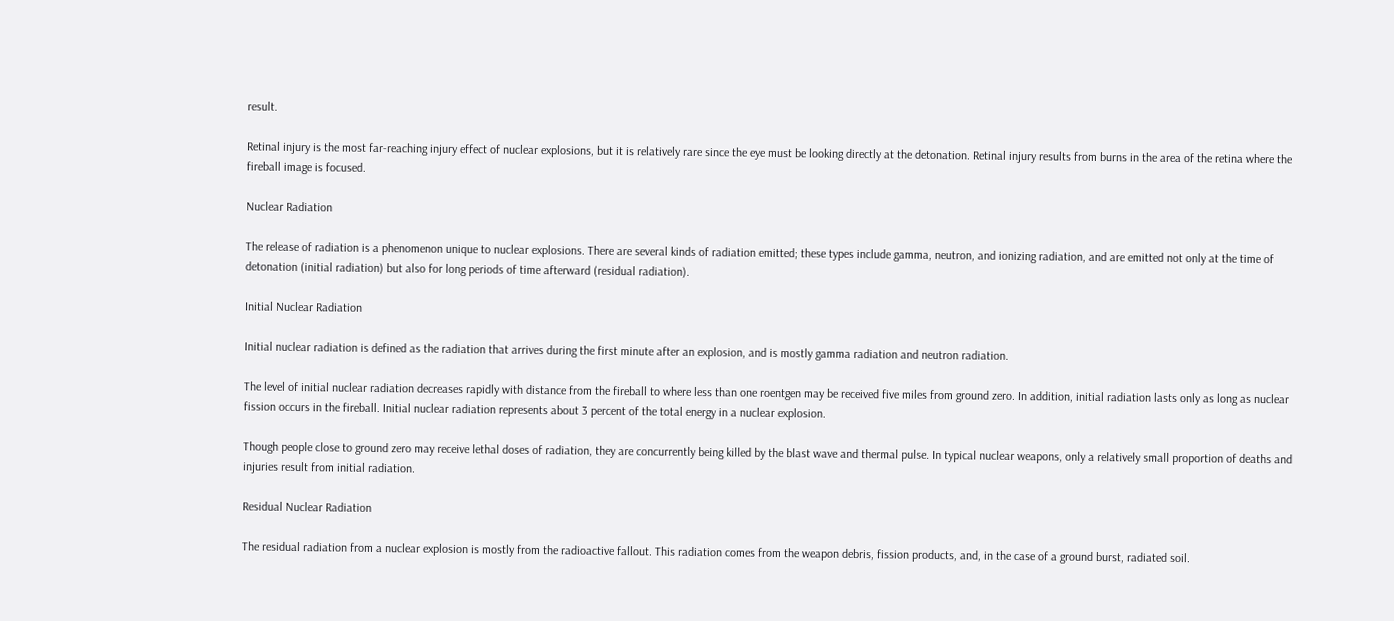result.

Retinal injury is the most far-reaching injury effect of nuclear explosions, but it is relatively rare since the eye must be looking directly at the detonation. Retinal injury results from burns in the area of the retina where the fireball image is focused.

Nuclear Radiation

The release of radiation is a phenomenon unique to nuclear explosions. There are several kinds of radiation emitted; these types include gamma, neutron, and ionizing radiation, and are emitted not only at the time of detonation (initial radiation) but also for long periods of time afterward (residual radiation).

Initial Nuclear Radiation

Initial nuclear radiation is defined as the radiation that arrives during the first minute after an explosion, and is mostly gamma radiation and neutron radiation.

The level of initial nuclear radiation decreases rapidly with distance from the fireball to where less than one roentgen may be received five miles from ground zero. In addition, initial radiation lasts only as long as nuclear fission occurs in the fireball. Initial nuclear radiation represents about 3 percent of the total energy in a nuclear explosion.

Though people close to ground zero may receive lethal doses of radiation, they are concurrently being killed by the blast wave and thermal pulse. In typical nuclear weapons, only a relatively small proportion of deaths and injuries result from initial radiation.

Residual Nuclear Radiation

The residual radiation from a nuclear explosion is mostly from the radioactive fallout. This radiation comes from the weapon debris, fission products, and, in the case of a ground burst, radiated soil.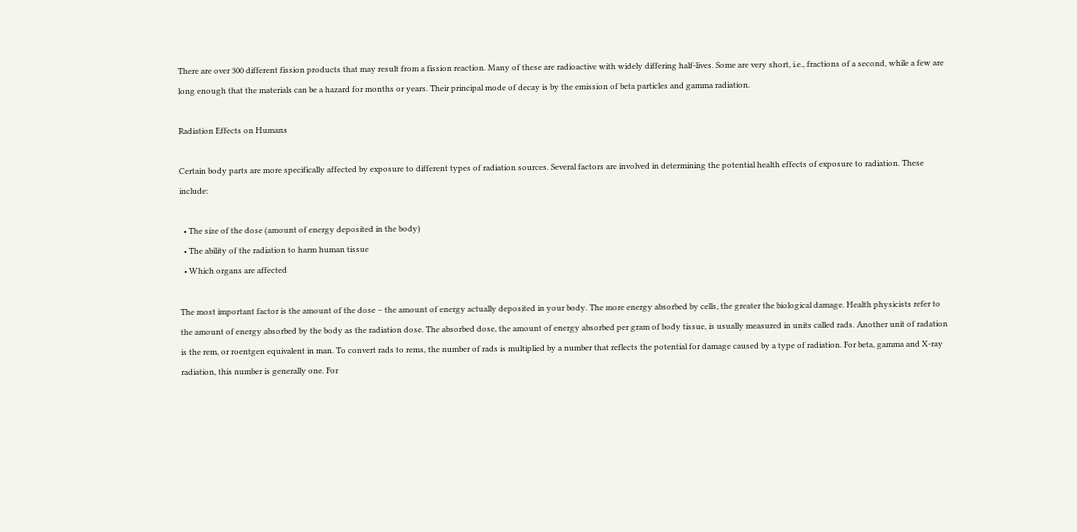There are over 300 different fission products that may result from a fission reaction. Many of these are radioactive with widely differing half-lives. Some are very short, i.e., fractions of a second, while a few are long enough that the materials can be a hazard for months or years. Their principal mode of decay is by the emission of beta particles and gamma radiation.

Radiation Effects on Humans

Certain body parts are more specifically affected by exposure to different types of radiation sources. Several factors are involved in determining the potential health effects of exposure to radiation. These include:

  • The size of the dose (amount of energy deposited in the body)
  • The ability of the radiation to harm human tissue
  • Which organs are affected

The most important factor is the amount of the dose – the amount of energy actually deposited in your body. The more energy absorbed by cells, the greater the biological damage. Health physicists refer to the amount of energy absorbed by the body as the radiation dose. The absorbed dose, the amount of energy absorbed per gram of body tissue, is usually measured in units called rads. Another unit of radation is the rem, or roentgen equivalent in man. To convert rads to rems, the number of rads is multiplied by a number that reflects the potential for damage caused by a type of radiation. For beta, gamma and X-ray radiation, this number is generally one. For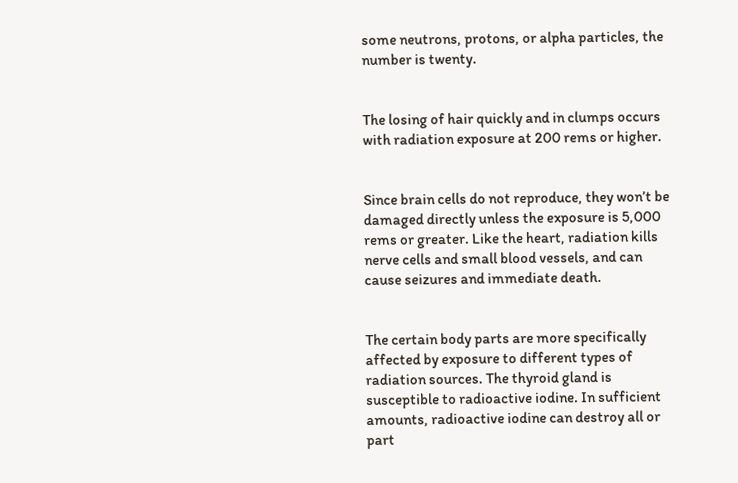some neutrons, protons, or alpha particles, the number is twenty.


The losing of hair quickly and in clumps occurs with radiation exposure at 200 rems or higher.


Since brain cells do not reproduce, they won’t be damaged directly unless the exposure is 5,000 rems or greater. Like the heart, radiation kills nerve cells and small blood vessels, and can cause seizures and immediate death.


The certain body parts are more specifically affected by exposure to different types of radiation sources. The thyroid gland is susceptible to radioactive iodine. In sufficient amounts, radioactive iodine can destroy all or part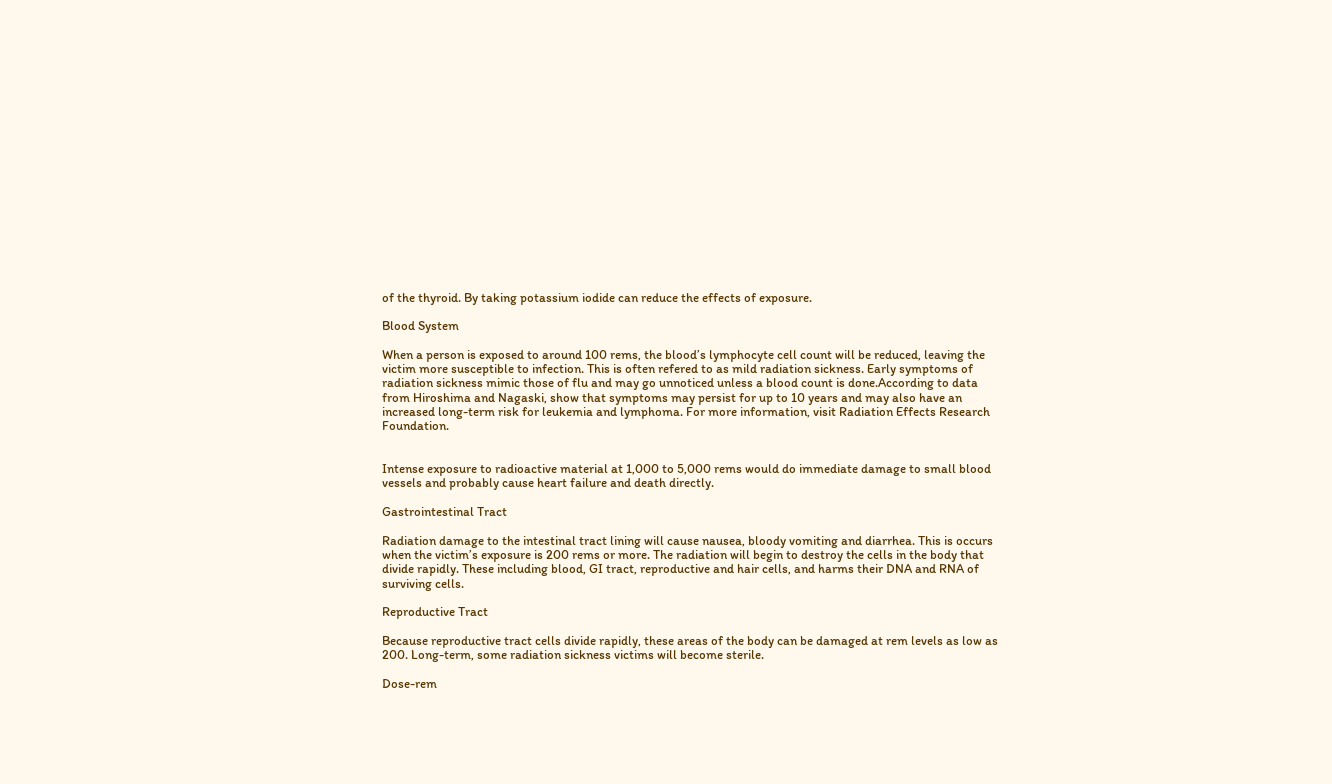of the thyroid. By taking potassium iodide can reduce the effects of exposure.

Blood System

When a person is exposed to around 100 rems, the blood’s lymphocyte cell count will be reduced, leaving the victim more susceptible to infection. This is often refered to as mild radiation sickness. Early symptoms of radiation sickness mimic those of flu and may go unnoticed unless a blood count is done.According to data from Hiroshima and Nagaski, show that symptoms may persist for up to 10 years and may also have an increased long-term risk for leukemia and lymphoma. For more information, visit Radiation Effects Research Foundation.


Intense exposure to radioactive material at 1,000 to 5,000 rems would do immediate damage to small blood vessels and probably cause heart failure and death directly.

Gastrointestinal Tract

Radiation damage to the intestinal tract lining will cause nausea, bloody vomiting and diarrhea. This is occurs when the victim’s exposure is 200 rems or more. The radiation will begin to destroy the cells in the body that divide rapidly. These including blood, GI tract, reproductive and hair cells, and harms their DNA and RNA of surviving cells.

Reproductive Tract

Because reproductive tract cells divide rapidly, these areas of the body can be damaged at rem levels as low as 200. Long-term, some radiation sickness victims will become sterile.

Dose-rem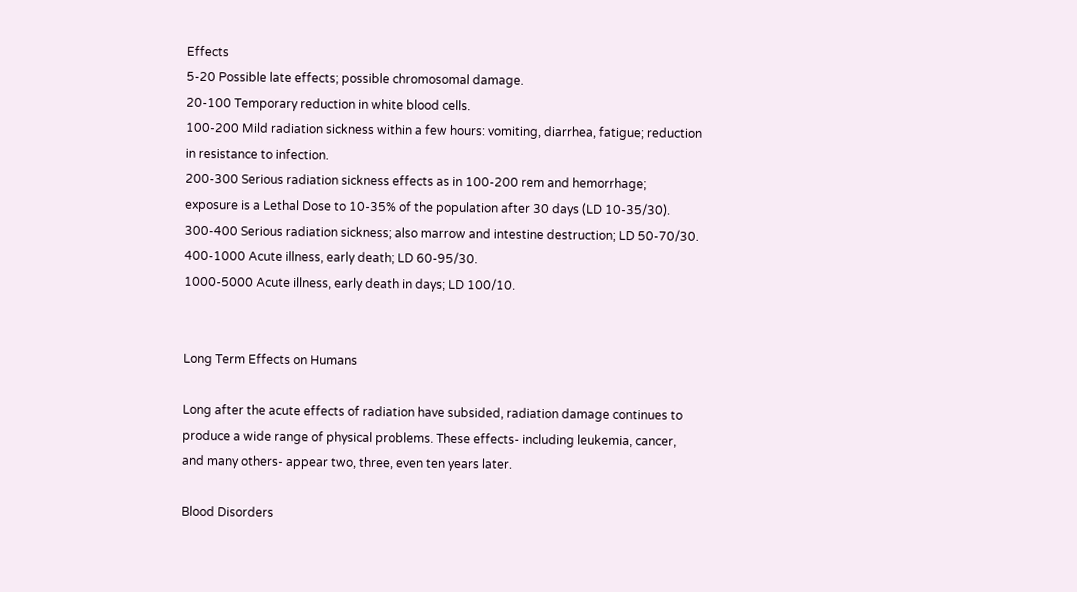Effects
5-20 Possible late effects; possible chromosomal damage.
20-100 Temporary reduction in white blood cells.
100-200 Mild radiation sickness within a few hours: vomiting, diarrhea, fatigue; reduction in resistance to infection.
200-300 Serious radiation sickness effects as in 100-200 rem and hemorrhage; exposure is a Lethal Dose to 10-35% of the population after 30 days (LD 10-35/30).
300-400 Serious radiation sickness; also marrow and intestine destruction; LD 50-70/30.
400-1000 Acute illness, early death; LD 60-95/30.
1000-5000 Acute illness, early death in days; LD 100/10.


Long Term Effects on Humans

Long after the acute effects of radiation have subsided, radiation damage continues to produce a wide range of physical problems. These effects- including leukemia, cancer, and many others- appear two, three, even ten years later.

Blood Disorders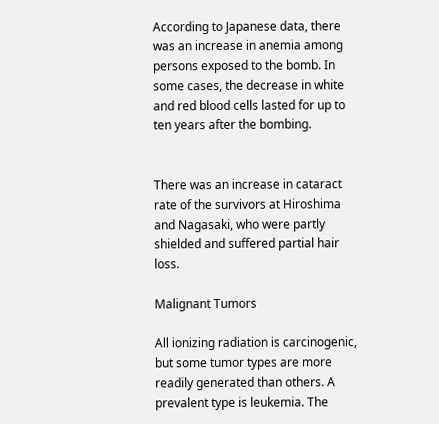According to Japanese data, there was an increase in anemia among persons exposed to the bomb. In some cases, the decrease in white and red blood cells lasted for up to ten years after the bombing.


There was an increase in cataract rate of the survivors at Hiroshima and Nagasaki, who were partly shielded and suffered partial hair loss.

Malignant Tumors

All ionizing radiation is carcinogenic, but some tumor types are more readily generated than others. A prevalent type is leukemia. The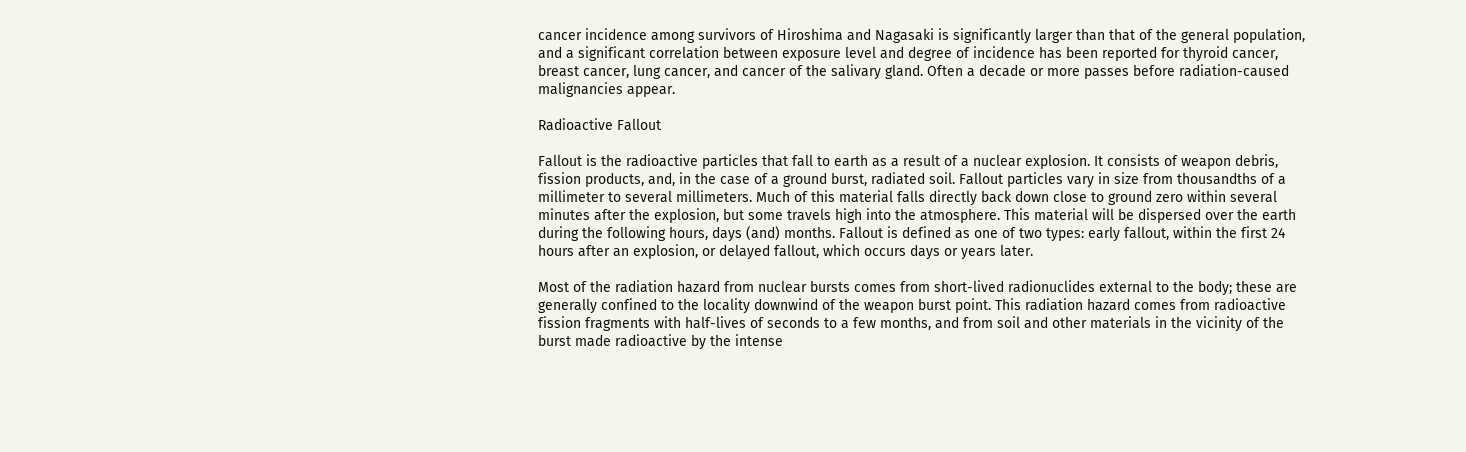cancer incidence among survivors of Hiroshima and Nagasaki is significantly larger than that of the general population, and a significant correlation between exposure level and degree of incidence has been reported for thyroid cancer, breast cancer, lung cancer, and cancer of the salivary gland. Often a decade or more passes before radiation-caused malignancies appear.

Radioactive Fallout

Fallout is the radioactive particles that fall to earth as a result of a nuclear explosion. It consists of weapon debris, fission products, and, in the case of a ground burst, radiated soil. Fallout particles vary in size from thousandths of a millimeter to several millimeters. Much of this material falls directly back down close to ground zero within several minutes after the explosion, but some travels high into the atmosphere. This material will be dispersed over the earth during the following hours, days (and) months. Fallout is defined as one of two types: early fallout, within the first 24 hours after an explosion, or delayed fallout, which occurs days or years later.

Most of the radiation hazard from nuclear bursts comes from short-lived radionuclides external to the body; these are generally confined to the locality downwind of the weapon burst point. This radiation hazard comes from radioactive fission fragments with half-lives of seconds to a few months, and from soil and other materials in the vicinity of the burst made radioactive by the intense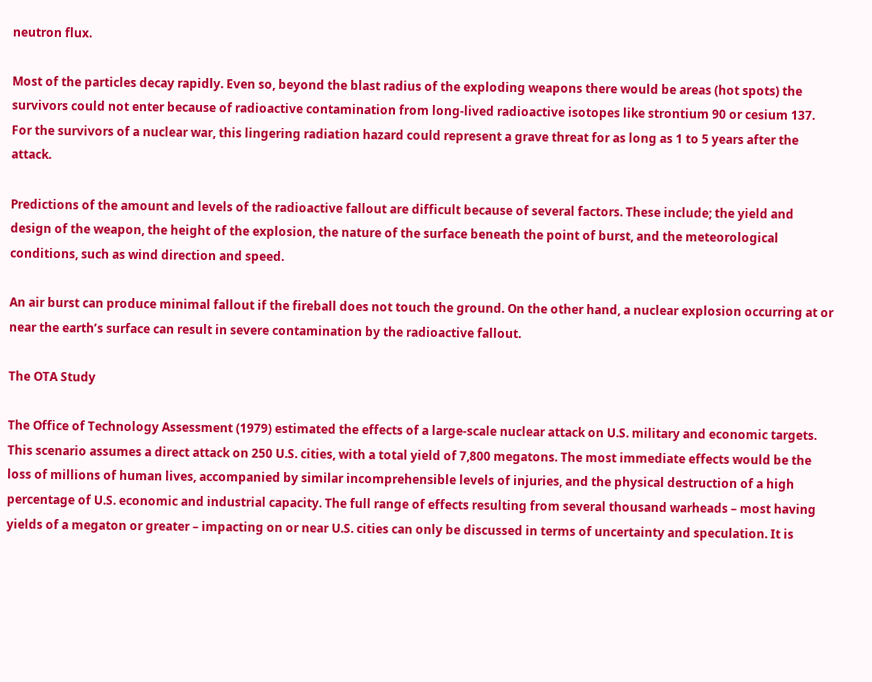neutron flux.

Most of the particles decay rapidly. Even so, beyond the blast radius of the exploding weapons there would be areas (hot spots) the survivors could not enter because of radioactive contamination from long-lived radioactive isotopes like strontium 90 or cesium 137. For the survivors of a nuclear war, this lingering radiation hazard could represent a grave threat for as long as 1 to 5 years after the attack.

Predictions of the amount and levels of the radioactive fallout are difficult because of several factors. These include; the yield and design of the weapon, the height of the explosion, the nature of the surface beneath the point of burst, and the meteorological conditions, such as wind direction and speed.

An air burst can produce minimal fallout if the fireball does not touch the ground. On the other hand, a nuclear explosion occurring at or near the earth’s surface can result in severe contamination by the radioactive fallout.

The OTA Study

The Office of Technology Assessment (1979) estimated the effects of a large-scale nuclear attack on U.S. military and economic targets. This scenario assumes a direct attack on 250 U.S. cities, with a total yield of 7,800 megatons. The most immediate effects would be the loss of millions of human lives, accompanied by similar incomprehensible levels of injuries, and the physical destruction of a high percentage of U.S. economic and industrial capacity. The full range of effects resulting from several thousand warheads – most having yields of a megaton or greater – impacting on or near U.S. cities can only be discussed in terms of uncertainty and speculation. It is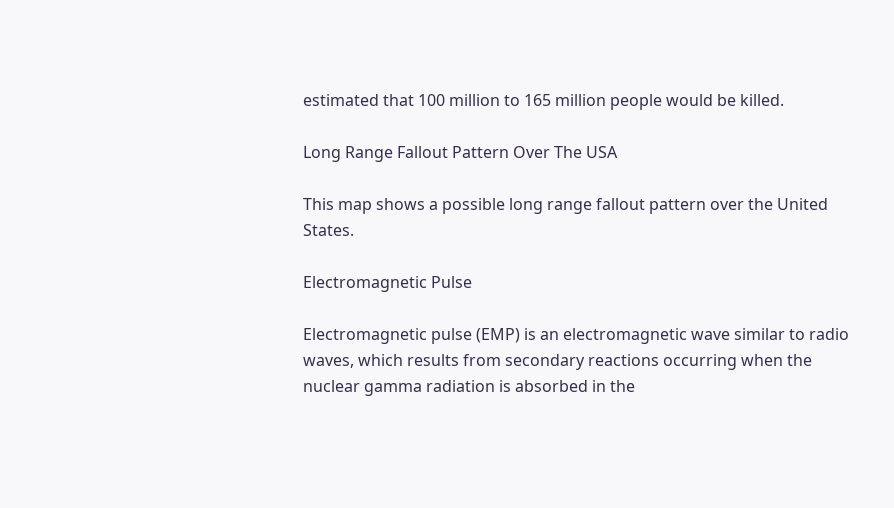estimated that 100 million to 165 million people would be killed.

Long Range Fallout Pattern Over The USA

This map shows a possible long range fallout pattern over the United States.

Electromagnetic Pulse

Electromagnetic pulse (EMP) is an electromagnetic wave similar to radio waves, which results from secondary reactions occurring when the nuclear gamma radiation is absorbed in the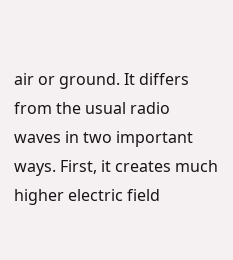air or ground. It differs from the usual radio waves in two important ways. First, it creates much higher electric field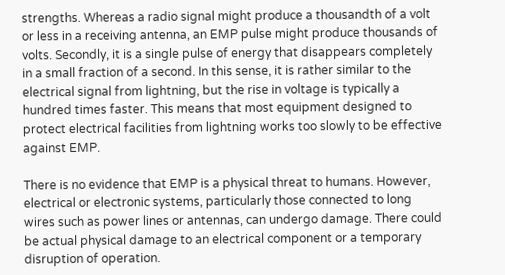strengths. Whereas a radio signal might produce a thousandth of a volt or less in a receiving antenna, an EMP pulse might produce thousands of volts. Secondly, it is a single pulse of energy that disappears completely in a small fraction of a second. In this sense, it is rather similar to the electrical signal from lightning, but the rise in voltage is typically a hundred times faster. This means that most equipment designed to protect electrical facilities from lightning works too slowly to be effective against EMP.

There is no evidence that EMP is a physical threat to humans. However, electrical or electronic systems, particularly those connected to long wires such as power lines or antennas, can undergo damage. There could be actual physical damage to an electrical component or a temporary disruption of operation.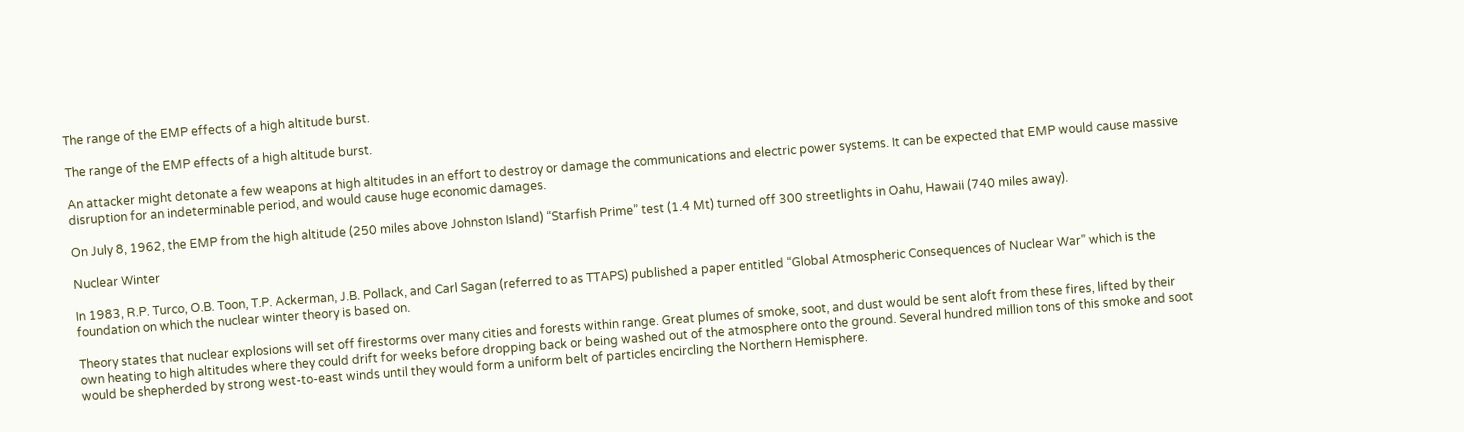The range of the EMP effects of a high altitude burst.

The range of the EMP effects of a high altitude burst.

An attacker might detonate a few weapons at high altitudes in an effort to destroy or damage the communications and electric power systems. It can be expected that EMP would cause massive disruption for an indeterminable period, and would cause huge economic damages.

On July 8, 1962, the EMP from the high altitude (250 miles above Johnston Island) “Starfish Prime” test (1.4 Mt) turned off 300 streetlights in Oahu, Hawaii (740 miles away).

Nuclear Winter

In 1983, R.P. Turco, O.B. Toon, T.P. Ackerman, J.B. Pollack, and Carl Sagan (referred to as TTAPS) published a paper entitled “Global Atmospheric Consequences of Nuclear War” which is the foundation on which the nuclear winter theory is based on.

Theory states that nuclear explosions will set off firestorms over many cities and forests within range. Great plumes of smoke, soot, and dust would be sent aloft from these fires, lifted by their own heating to high altitudes where they could drift for weeks before dropping back or being washed out of the atmosphere onto the ground. Several hundred million tons of this smoke and soot would be shepherded by strong west-to-east winds until they would form a uniform belt of particles encircling the Northern Hemisphere.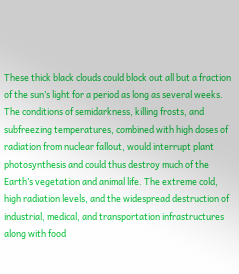These thick black clouds could block out all but a fraction of the sun’s light for a period as long as several weeks. The conditions of semidarkness, killing frosts, and subfreezing temperatures, combined with high doses of radiation from nuclear fallout, would interrupt plant photosynthesis and could thus destroy much of the Earth’s vegetation and animal life. The extreme cold, high radiation levels, and the widespread destruction of industrial, medical, and transportation infrastructures along with food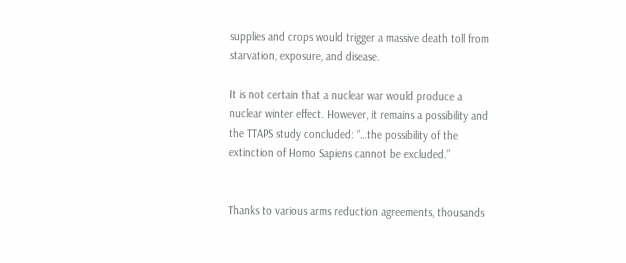supplies and crops would trigger a massive death toll from starvation, exposure, and disease.

It is not certain that a nuclear war would produce a nuclear winter effect. However, it remains a possibility and the TTAPS study concluded: “…the possibility of the extinction of Homo Sapiens cannot be excluded.”


Thanks to various arms reduction agreements, thousands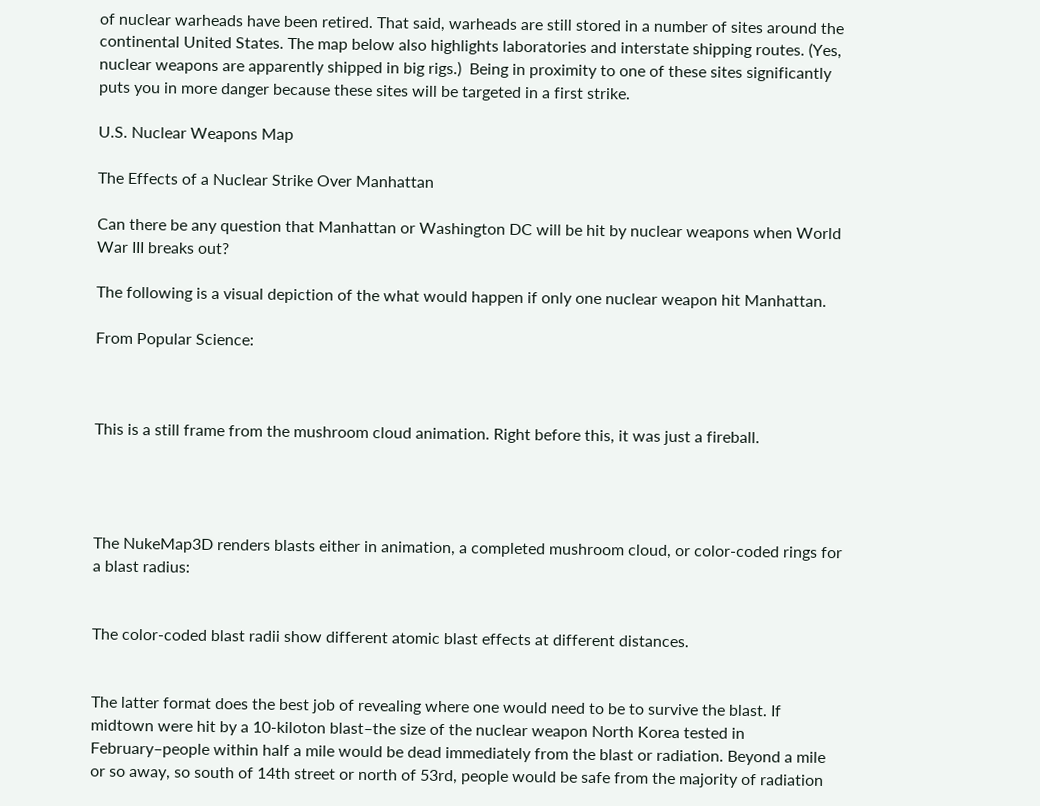of nuclear warheads have been retired. That said, warheads are still stored in a number of sites around the continental United States. The map below also highlights laboratories and interstate shipping routes. (Yes, nuclear weapons are apparently shipped in big rigs.)  Being in proximity to one of these sites significantly puts you in more danger because these sites will be targeted in a first strike.

U.S. Nuclear Weapons Map

The Effects of a Nuclear Strike Over Manhattan

Can there be any question that Manhattan or Washington DC will be hit by nuclear weapons when World War III breaks out?

The following is a visual depiction of the what would happen if only one nuclear weapon hit Manhattan.

From Popular Science:



This is a still frame from the mushroom cloud animation. Right before this, it was just a fireball.




The NukeMap3D renders blasts either in animation, a completed mushroom cloud, or color-coded rings for a blast radius:


The color-coded blast radii show different atomic blast effects at different distances.


The latter format does the best job of revealing where one would need to be to survive the blast. If midtown were hit by a 10-kiloton blast–the size of the nuclear weapon North Korea tested in February–people within half a mile would be dead immediately from the blast or radiation. Beyond a mile or so away, so south of 14th street or north of 53rd, people would be safe from the majority of radiation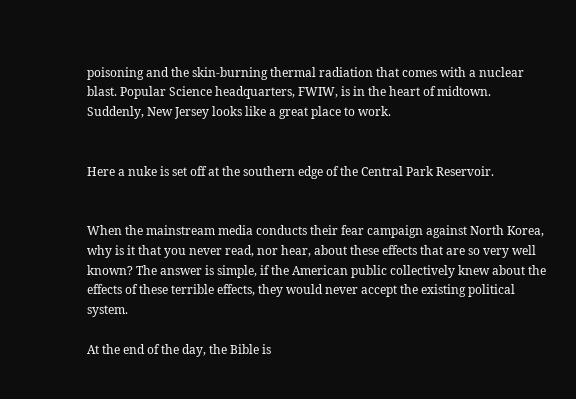poisoning and the skin-burning thermal radiation that comes with a nuclear blast. Popular Science headquarters, FWIW, is in the heart of midtown. Suddenly, New Jersey looks like a great place to work.


Here a nuke is set off at the southern edge of the Central Park Reservoir.


When the mainstream media conducts their fear campaign against North Korea, why is it that you never read, nor hear, about these effects that are so very well known? The answer is simple, if the American public collectively knew about the effects of these terrible effects, they would never accept the existing political system.

At the end of the day, the Bible is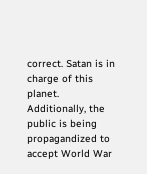correct. Satan is in charge of this planet. Additionally, the public is being propagandized to accept World War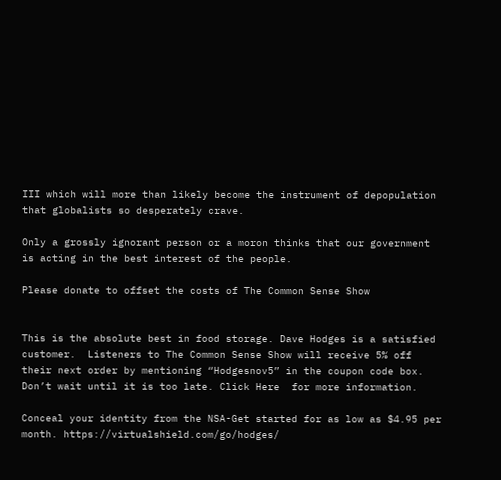III which will more than likely become the instrument of depopulation that globalists so desperately crave.

Only a grossly ignorant person or a moron thinks that our government is acting in the best interest of the people.

Please donate to offset the costs of The Common Sense Show


This is the absolute best in food storage. Dave Hodges is a satisfied customer.  Listeners to The Common Sense Show will receive 5% off their next order by mentioning “Hodgesnov5” in the coupon code box.  Don’t wait until it is too late. Click Here  for more information.

Conceal your identity from the NSA-Get started for as low as $4.95 per month. https://virtualshield.com/go/hodges/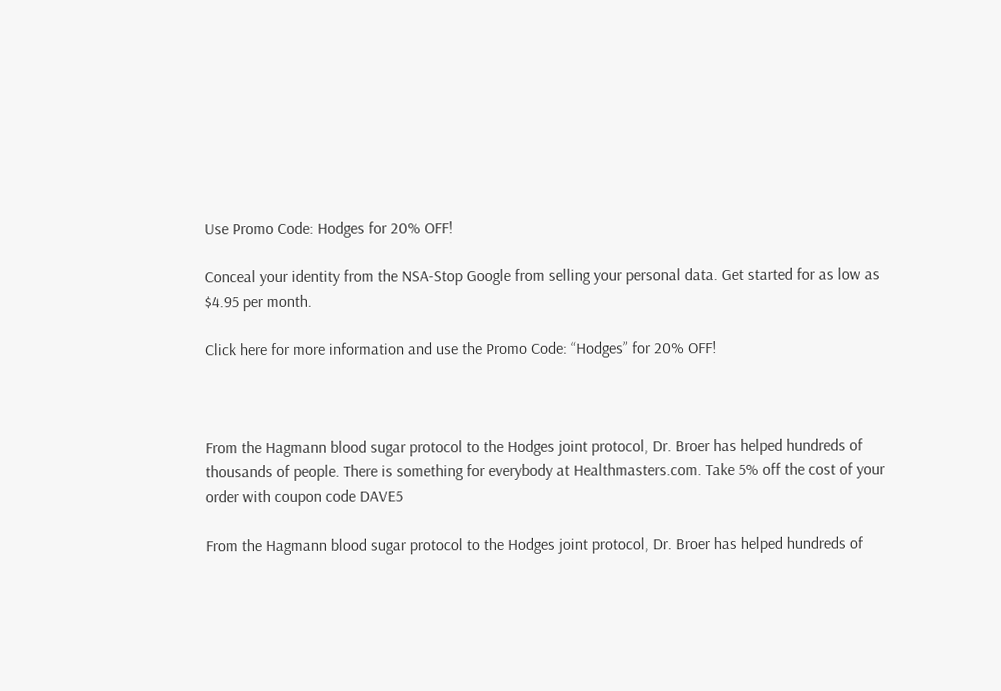Use Promo Code: Hodges for 20% OFF!

Conceal your identity from the NSA-Stop Google from selling your personal data. Get started for as low as $4.95 per month.

Click here for more information and use the Promo Code: “Hodges” for 20% OFF!



From the Hagmann blood sugar protocol to the Hodges joint protocol, Dr. Broer has helped hundreds of thousands of people. There is something for everybody at Healthmasters.com. Take 5% off the cost of your order with coupon code DAVE5

From the Hagmann blood sugar protocol to the Hodges joint protocol, Dr. Broer has helped hundreds of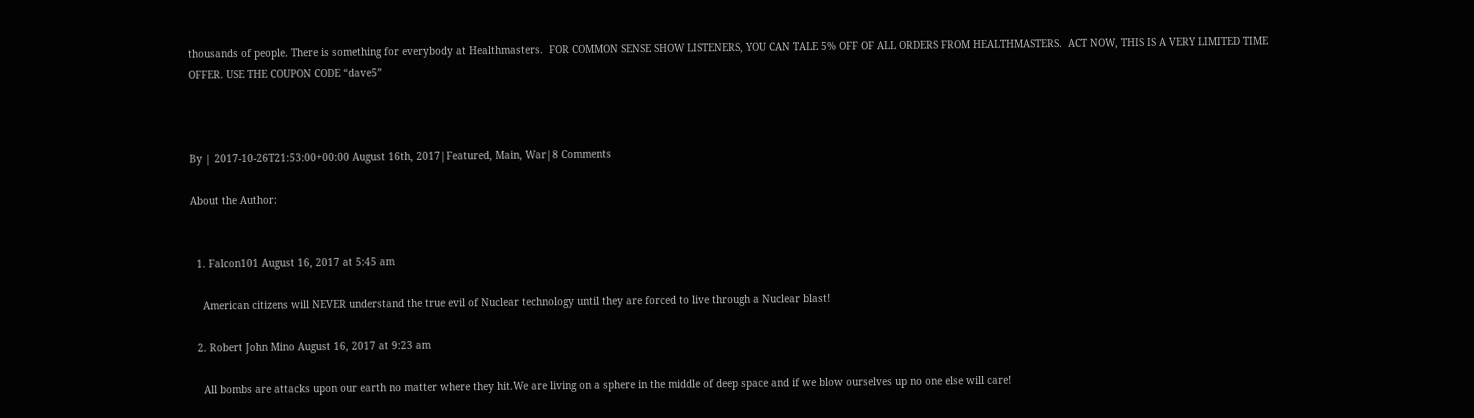thousands of people. There is something for everybody at Healthmasters.  FOR COMMON SENSE SHOW LISTENERS, YOU CAN TALE 5% OFF OF ALL ORDERS FROM HEALTHMASTERS.  ACT NOW, THIS IS A VERY LIMITED TIME OFFER. USE THE COUPON CODE “dave5”



By | 2017-10-26T21:53:00+00:00 August 16th, 2017|Featured, Main, War|8 Comments

About the Author:


  1. Falcon101 August 16, 2017 at 5:45 am

    American citizens will NEVER understand the true evil of Nuclear technology until they are forced to live through a Nuclear blast!

  2. Robert John Mino August 16, 2017 at 9:23 am

    All bombs are attacks upon our earth no matter where they hit.We are living on a sphere in the middle of deep space and if we blow ourselves up no one else will care!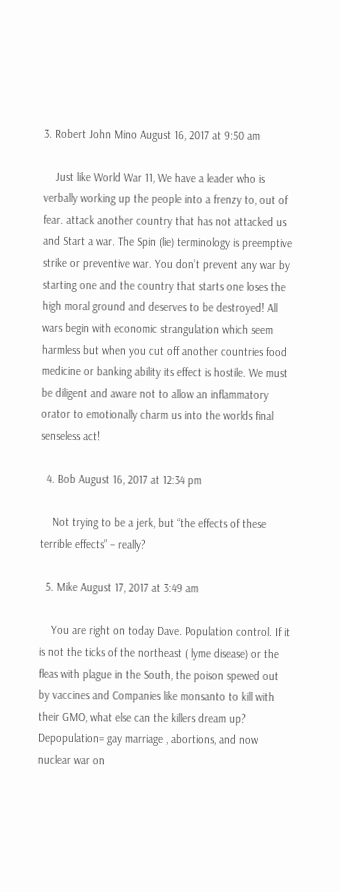3. Robert John Mino August 16, 2017 at 9:50 am

    Just like World War 11, We have a leader who is verbally working up the people into a frenzy to, out of fear. attack another country that has not attacked us and Start a war. The Spin (lie) terminology is preemptive strike or preventive war. You don’t prevent any war by starting one and the country that starts one loses the high moral ground and deserves to be destroyed! All wars begin with economic strangulation which seem harmless but when you cut off another countries food medicine or banking ability its effect is hostile. We must be diligent and aware not to allow an inflammatory orator to emotionally charm us into the worlds final senseless act!

  4. Bob August 16, 2017 at 12:34 pm

    Not trying to be a jerk, but “the effects of these terrible effects” – really?

  5. Mike August 17, 2017 at 3:49 am

    You are right on today Dave. Population control. If it is not the ticks of the northeast ( lyme disease) or the fleas with plague in the South, the poison spewed out by vaccines and Companies like monsanto to kill with their GMO, what else can the killers dream up? Depopulation= gay marriage , abortions, and now nuclear war on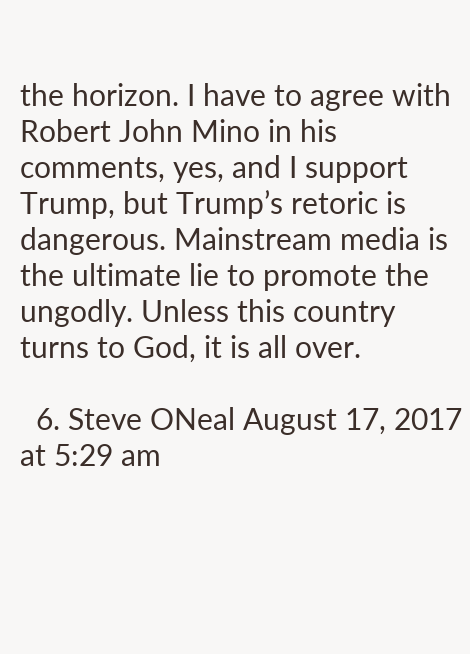the horizon. I have to agree with Robert John Mino in his comments, yes, and I support Trump, but Trump’s retoric is dangerous. Mainstream media is the ultimate lie to promote the ungodly. Unless this country turns to God, it is all over.

  6. Steve ONeal August 17, 2017 at 5:29 am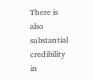There is also substantial credibility in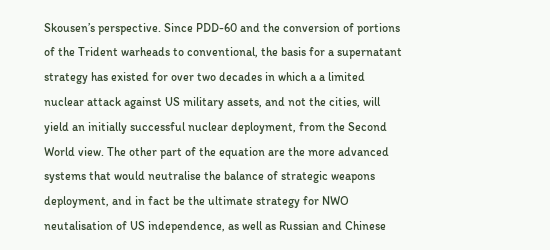Skousen’s perspective. Since PDD-60 and the conversion of portions of the Trident warheads to conventional, the basis for a supernatant strategy has existed for over two decades in which a a limited nuclear attack against US military assets, and not the cities, will yield an initially successful nuclear deployment, from the Second World view. The other part of the equation are the more advanced systems that would neutralise the balance of strategic weapons deployment, and in fact be the ultimate strategy for NWO neutalisation of US independence, as well as Russian and Chinese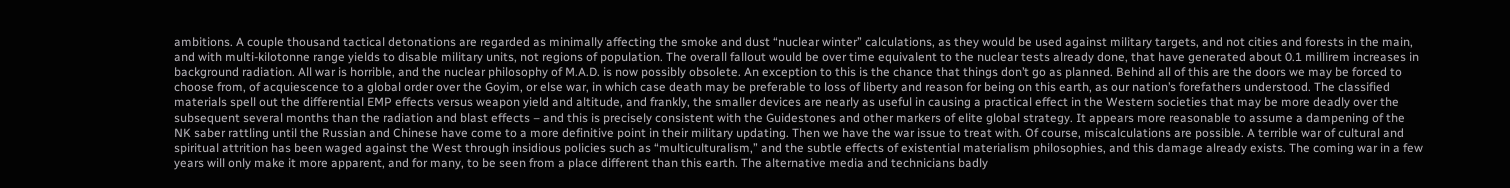ambitions. A couple thousand tactical detonations are regarded as minimally affecting the smoke and dust “nuclear winter” calculations, as they would be used against military targets, and not cities and forests in the main, and with multi-kilotonne range yields to disable military units, not regions of population. The overall fallout would be over time equivalent to the nuclear tests already done, that have generated about 0.1 millirem increases in background radiation. All war is horrible, and the nuclear philosophy of M.A.D. is now possibly obsolete. An exception to this is the chance that things don’t go as planned. Behind all of this are the doors we may be forced to choose from, of acquiescence to a global order over the Goyim, or else war, in which case death may be preferable to loss of liberty and reason for being on this earth, as our nation’s forefathers understood. The classified materials spell out the differential EMP effects versus weapon yield and altitude, and frankly, the smaller devices are nearly as useful in causing a practical effect in the Western societies that may be more deadly over the subsequent several months than the radiation and blast effects – and this is precisely consistent with the Guidestones and other markers of elite global strategy. It appears more reasonable to assume a dampening of the NK saber rattling until the Russian and Chinese have come to a more definitive point in their military updating. Then we have the war issue to treat with. Of course, miscalculations are possible. A terrible war of cultural and spiritual attrition has been waged against the West through insidious policies such as “multiculturalism,” and the subtle effects of existential materialism philosophies, and this damage already exists. The coming war in a few years will only make it more apparent, and for many, to be seen from a place different than this earth. The alternative media and technicians badly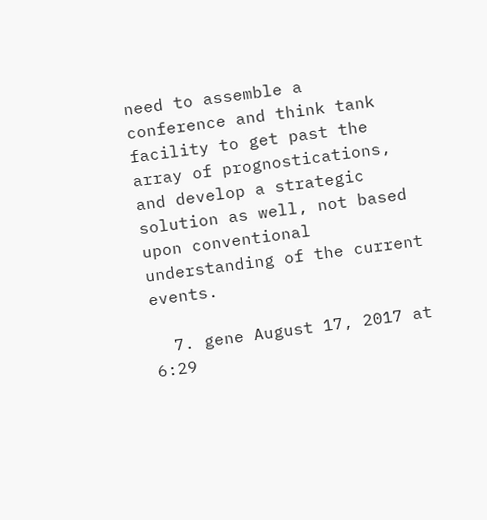need to assemble a conference and think tank facility to get past the array of prognostications, and develop a strategic solution as well, not based upon conventional understanding of the current events.

  7. gene August 17, 2017 at 6:29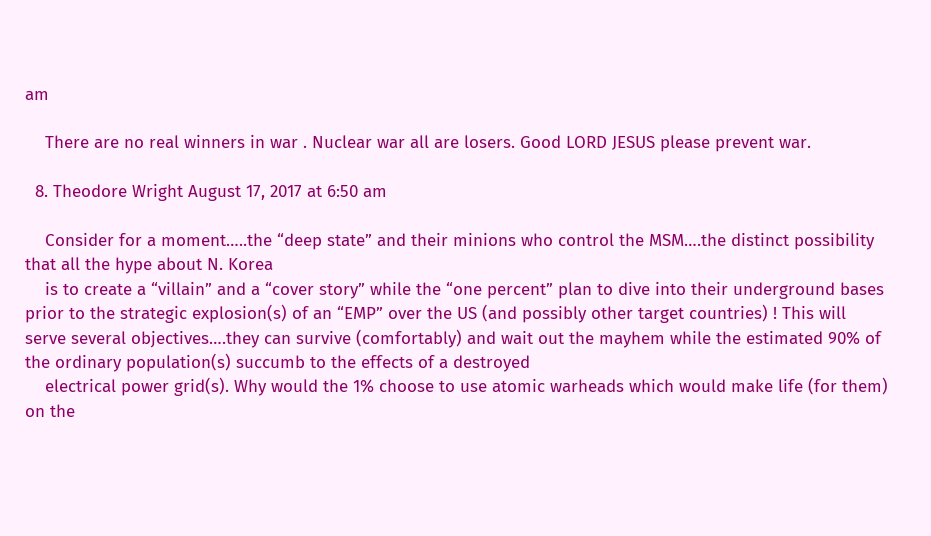am

    There are no real winners in war . Nuclear war all are losers. Good LORD JESUS please prevent war.

  8. Theodore Wright August 17, 2017 at 6:50 am

    Consider for a moment…..the “deep state” and their minions who control the MSM….the distinct possibility that all the hype about N. Korea
    is to create a “villain” and a “cover story” while the “one percent” plan to dive into their underground bases prior to the strategic explosion(s) of an “EMP” over the US (and possibly other target countries) ! This will serve several objectives….they can survive (comfortably) and wait out the mayhem while the estimated 90% of the ordinary population(s) succumb to the effects of a destroyed
    electrical power grid(s). Why would the 1% choose to use atomic warheads which would make life (for them) on the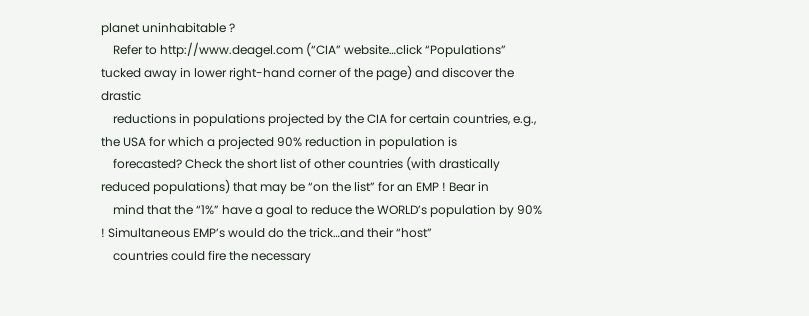planet uninhabitable ?
    Refer to http://www.deagel.com (“CIA” website…click “Populations” tucked away in lower right-hand corner of the page) and discover the drastic
    reductions in populations projected by the CIA for certain countries, e.g., the USA for which a projected 90% reduction in population is
    forecasted? Check the short list of other countries (with drastically reduced populations) that may be “on the list” for an EMP ! Bear in
    mind that the “1%” have a goal to reduce the WORLD’s population by 90% ! Simultaneous EMP’s would do the trick…and their “host”
    countries could fire the necessary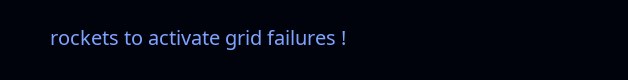rockets to activate grid failures !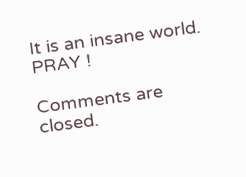It is an insane world. PRAY !

Comments are closed.